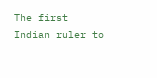The first Indian ruler to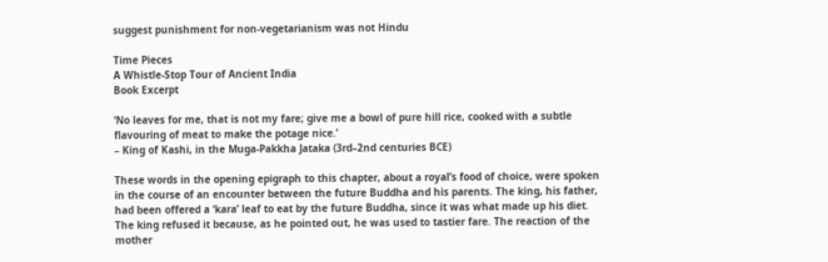suggest punishment for non-vegetarianism was not Hindu

Time Pieces
A Whistle-Stop Tour of Ancient India
Book Excerpt

‘No leaves for me, that is not my fare; give me a bowl of pure hill rice, cooked with a subtle flavouring of meat to make the potage nice.’
– King of Kashi, in the Muga-Pakkha Jataka (3rd–2nd centuries BCE)

These words in the opening epigraph to this chapter, about a royal’s food of choice, were spoken in the course of an encounter between the future Buddha and his parents. The king, his father, had been offered a ‘kara’ leaf to eat by the future Buddha, since it was what made up his diet. The king refused it because, as he pointed out, he was used to tastier fare. The reaction of the mother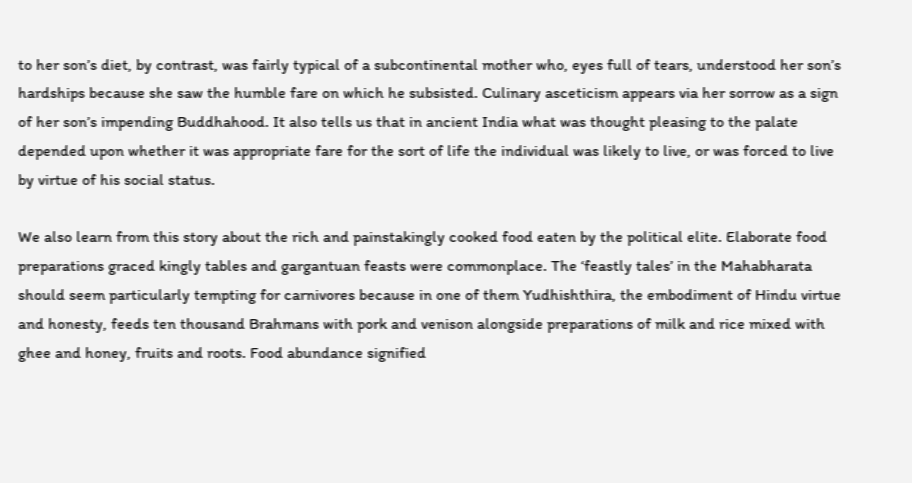to her son’s diet, by contrast, was fairly typical of a subcontinental mother who, eyes full of tears, understood her son’s hardships because she saw the humble fare on which he subsisted. Culinary asceticism appears via her sorrow as a sign of her son’s impending Buddhahood. It also tells us that in ancient India what was thought pleasing to the palate depended upon whether it was appropriate fare for the sort of life the individual was likely to live, or was forced to live by virtue of his social status.

We also learn from this story about the rich and painstakingly cooked food eaten by the political elite. Elaborate food preparations graced kingly tables and gargantuan feasts were commonplace. The ‘feastly tales’ in the Mahabharata should seem particularly tempting for carnivores because in one of them Yudhishthira, the embodiment of Hindu virtue and honesty, feeds ten thousand Brahmans with pork and venison alongside preparations of milk and rice mixed with ghee and honey, fruits and roots. Food abundance signified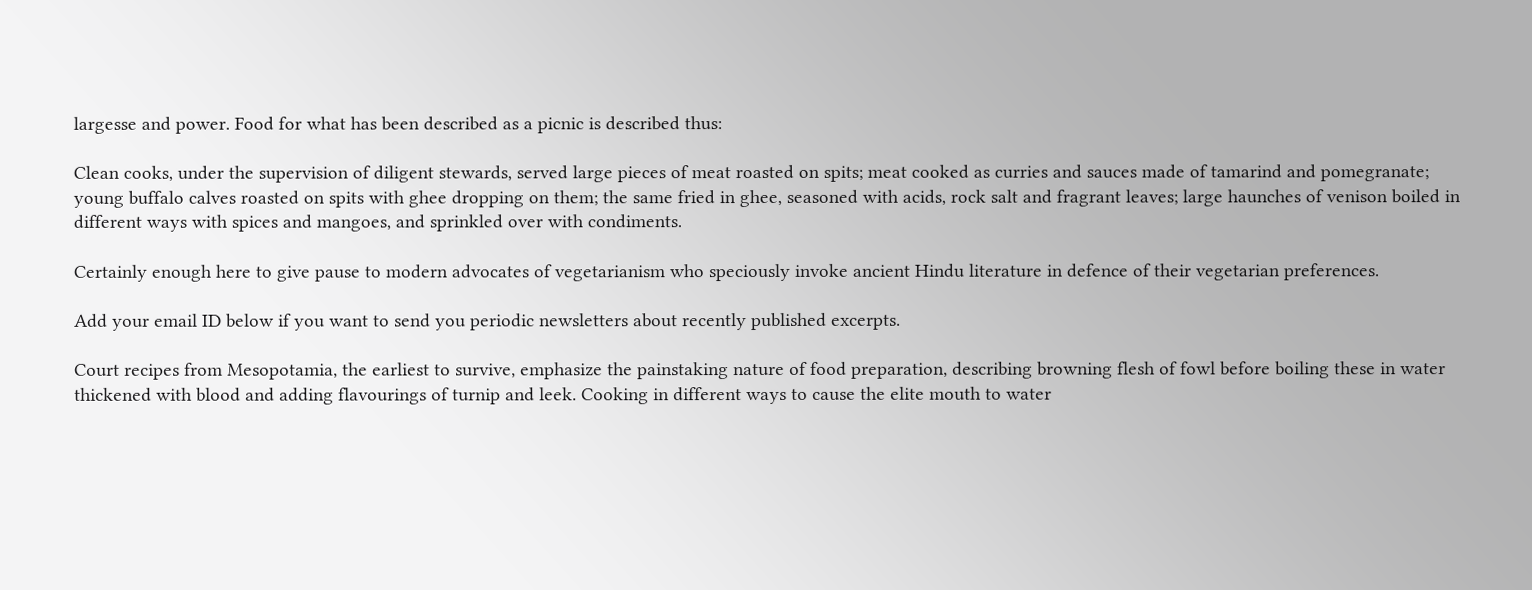largesse and power. Food for what has been described as a picnic is described thus:

Clean cooks, under the supervision of diligent stewards, served large pieces of meat roasted on spits; meat cooked as curries and sauces made of tamarind and pomegranate; young buffalo calves roasted on spits with ghee dropping on them; the same fried in ghee, seasoned with acids, rock salt and fragrant leaves; large haunches of venison boiled in different ways with spices and mangoes, and sprinkled over with condiments.

Certainly enough here to give pause to modern advocates of vegetarianism who speciously invoke ancient Hindu literature in defence of their vegetarian preferences.

Add your email ID below if you want to send you periodic newsletters about recently published excerpts.

Court recipes from Mesopotamia, the earliest to survive, emphasize the painstaking nature of food preparation, describing browning flesh of fowl before boiling these in water thickened with blood and adding flavourings of turnip and leek. Cooking in different ways to cause the elite mouth to water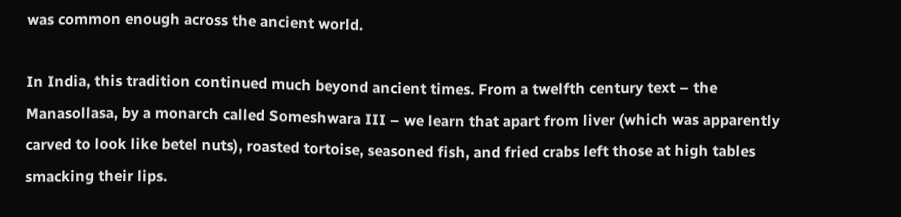was common enough across the ancient world.

In India, this tradition continued much beyond ancient times. From a twelfth century text – the Manasollasa, by a monarch called Someshwara III – we learn that apart from liver (which was apparently carved to look like betel nuts), roasted tortoise, seasoned fish, and fried crabs left those at high tables smacking their lips.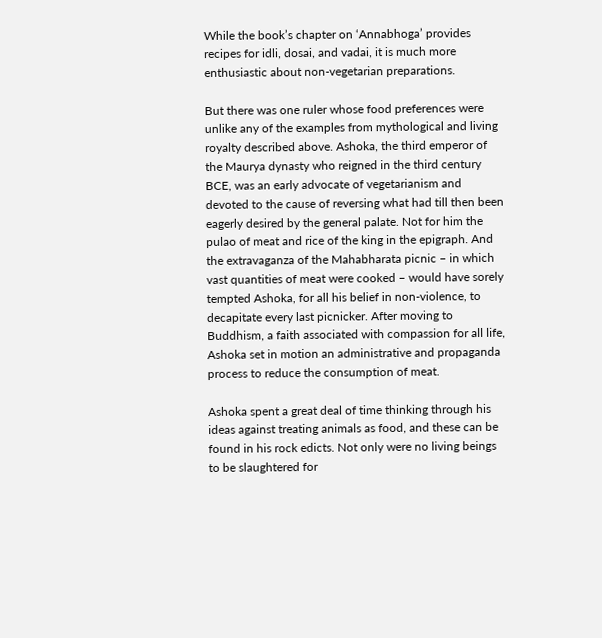While the book’s chapter on ‘Annabhoga’ provides recipes for idli, dosai, and vadai, it is much more enthusiastic about non-vegetarian preparations.

But there was one ruler whose food preferences were unlike any of the examples from mythological and living royalty described above. Ashoka, the third emperor of the Maurya dynasty who reigned in the third century BCE, was an early advocate of vegetarianism and devoted to the cause of reversing what had till then been eagerly desired by the general palate. Not for him the pulao of meat and rice of the king in the epigraph. And the extravaganza of the Mahabharata picnic – in which vast quantities of meat were cooked – would have sorely tempted Ashoka, for all his belief in non-violence, to decapitate every last picnicker. After moving to Buddhism, a faith associated with compassion for all life, Ashoka set in motion an administrative and propaganda process to reduce the consumption of meat.

Ashoka spent a great deal of time thinking through his ideas against treating animals as food, and these can be found in his rock edicts. Not only were no living beings to be slaughtered for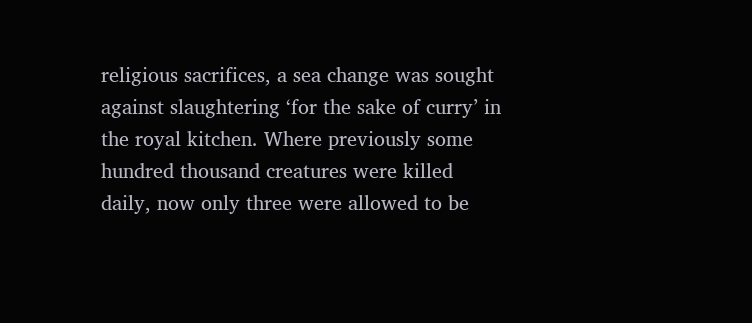religious sacrifices, a sea change was sought against slaughtering ‘for the sake of curry’ in the royal kitchen. Where previously some hundred thousand creatures were killed daily, now only three were allowed to be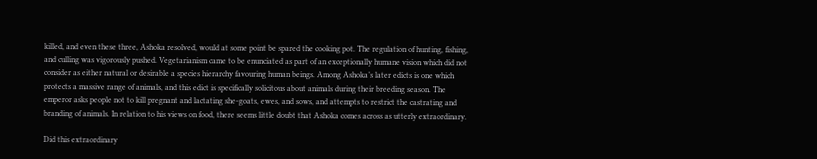killed, and even these three, Ashoka resolved, would at some point be spared the cooking pot. The regulation of hunting, fishing, and culling was vigorously pushed. Vegetarianism came to be enunciated as part of an exceptionally humane vision which did not consider as either natural or desirable a species hierarchy favouring human beings. Among Ashoka’s later edicts is one which protects a massive range of animals, and this edict is specifically solicitous about animals during their breeding season. The emperor asks people not to kill pregnant and lactating she-goats, ewes, and sows, and attempts to restrict the castrating and branding of animals. In relation to his views on food, there seems little doubt that Ashoka comes across as utterly extraordinary.

Did this extraordinary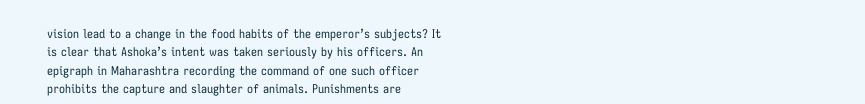vision lead to a change in the food habits of the emperor’s subjects? It is clear that Ashoka’s intent was taken seriously by his officers. An epigraph in Maharashtra recording the command of one such officer prohibits the capture and slaughter of animals. Punishments are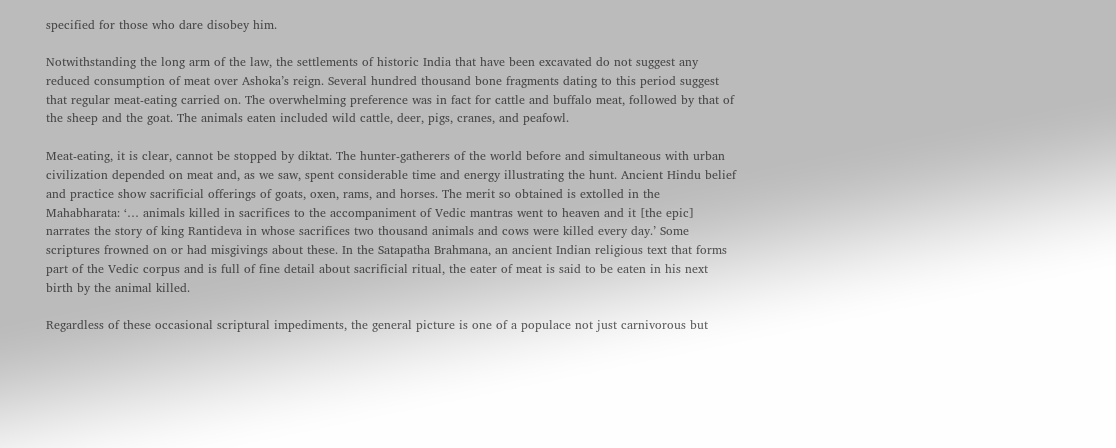specified for those who dare disobey him.

Notwithstanding the long arm of the law, the settlements of historic India that have been excavated do not suggest any reduced consumption of meat over Ashoka’s reign. Several hundred thousand bone fragments dating to this period suggest that regular meat-eating carried on. The overwhelming preference was in fact for cattle and buffalo meat, followed by that of the sheep and the goat. The animals eaten included wild cattle, deer, pigs, cranes, and peafowl.

Meat-eating, it is clear, cannot be stopped by diktat. The hunter-gatherers of the world before and simultaneous with urban civilization depended on meat and, as we saw, spent considerable time and energy illustrating the hunt. Ancient Hindu belief and practice show sacrificial offerings of goats, oxen, rams, and horses. The merit so obtained is extolled in the Mahabharata: ‘… animals killed in sacrifices to the accompaniment of Vedic mantras went to heaven and it [the epic] narrates the story of king Rantideva in whose sacrifices two thousand animals and cows were killed every day.’ Some scriptures frowned on or had misgivings about these. In the Satapatha Brahmana, an ancient Indian religious text that forms part of the Vedic corpus and is full of fine detail about sacrificial ritual, the eater of meat is said to be eaten in his next birth by the animal killed.

Regardless of these occasional scriptural impediments, the general picture is one of a populace not just carnivorous but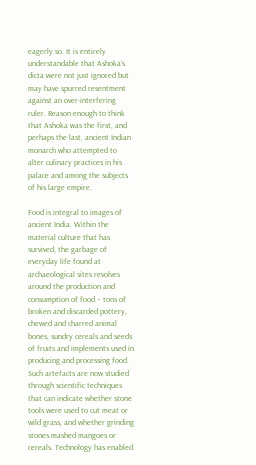eagerly so. It is entirely understandable that Ashoka’s dicta were not just ignored but may have spurred resentment against an over-interfering ruler. Reason enough to think that Ashoka was the first, and perhaps the last, ancient Indian monarch who attempted to alter culinary practices in his palace and among the subjects of his large empire.

Food is integral to images of ancient India. Within the material culture that has survived, the garbage of everyday life found at archaeological sites revolves around the production and consumption of food – tons of broken and discarded pottery, chewed and charred animal bones, sundry cereals and seeds of fruits and implements used in producing and processing food. Such artefacts are now studied through scientific techniques that can indicate whether stone tools were used to cut meat or wild grass, and whether grinding stones mashed mangoes or cereals. Technology has enabled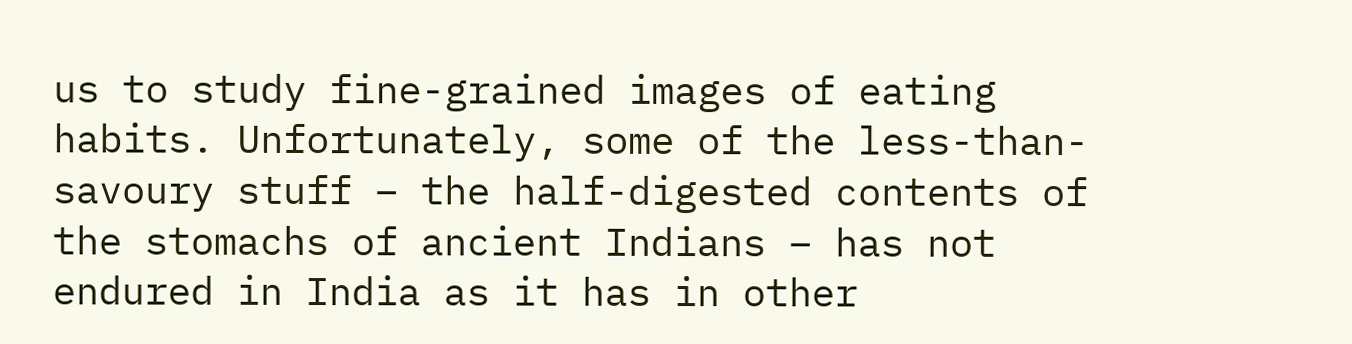us to study fine-grained images of eating habits. Unfortunately, some of the less-than-savoury stuff – the half-digested contents of the stomachs of ancient Indians – has not endured in India as it has in other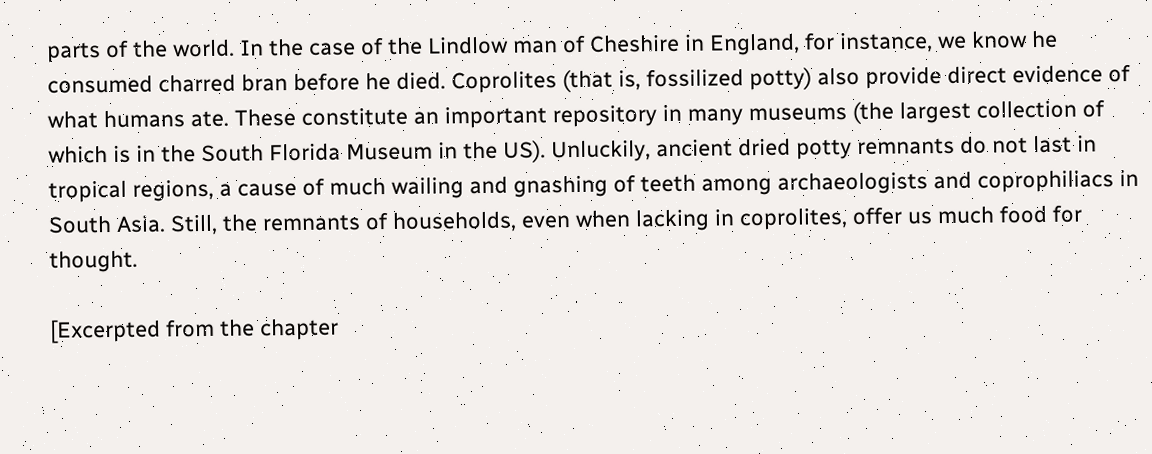parts of the world. In the case of the Lindlow man of Cheshire in England, for instance, we know he consumed charred bran before he died. Coprolites (that is, fossilized potty) also provide direct evidence of what humans ate. These constitute an important repository in many museums (the largest collection of which is in the South Florida Museum in the US). Unluckily, ancient dried potty remnants do not last in tropical regions, a cause of much wailing and gnashing of teeth among archaeologists and coprophiliacs in South Asia. Still, the remnants of households, even when lacking in coprolites, offer us much food for thought.

[Excerpted from the chapter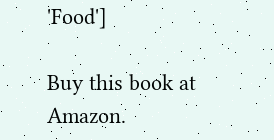'Food']

Buy this book at Amazon.